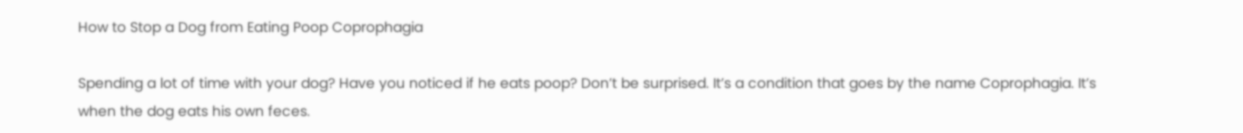How to Stop a Dog from Eating Poop Coprophagia

Spending a lot of time with your dog? Have you noticed if he eats poop? Don’t be surprised. It’s a condition that goes by the name Coprophagia. It’s when the dog eats his own feces.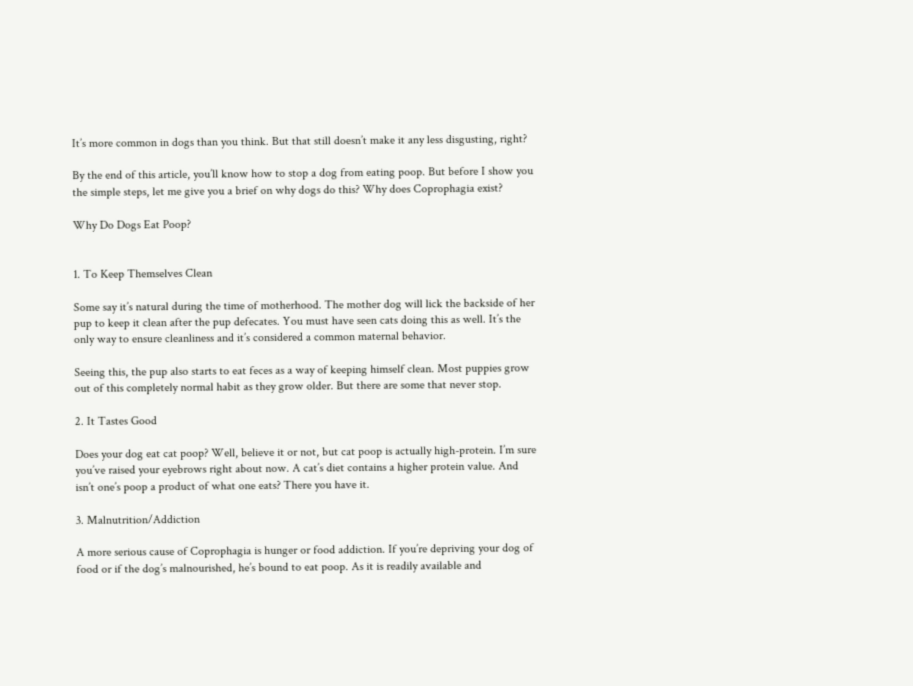It’s more common in dogs than you think. But that still doesn’t make it any less disgusting, right?

By the end of this article, you’ll know how to stop a dog from eating poop. But before I show you the simple steps, let me give you a brief on why dogs do this? Why does Coprophagia exist?

Why Do Dogs Eat Poop?


1. To Keep Themselves Clean

Some say it’s natural during the time of motherhood. The mother dog will lick the backside of her pup to keep it clean after the pup defecates. You must have seen cats doing this as well. It’s the only way to ensure cleanliness and it’s considered a common maternal behavior.

Seeing this, the pup also starts to eat feces as a way of keeping himself clean. Most puppies grow out of this completely normal habit as they grow older. But there are some that never stop.

2. It Tastes Good

Does your dog eat cat poop? Well, believe it or not, but cat poop is actually high-protein. I’m sure you’ve raised your eyebrows right about now. A cat’s diet contains a higher protein value. And isn’t one’s poop a product of what one eats? There you have it.

3. Malnutrition/Addiction

A more serious cause of Coprophagia is hunger or food addiction. If you’re depriving your dog of food or if the dog’s malnourished, he’s bound to eat poop. As it is readily available and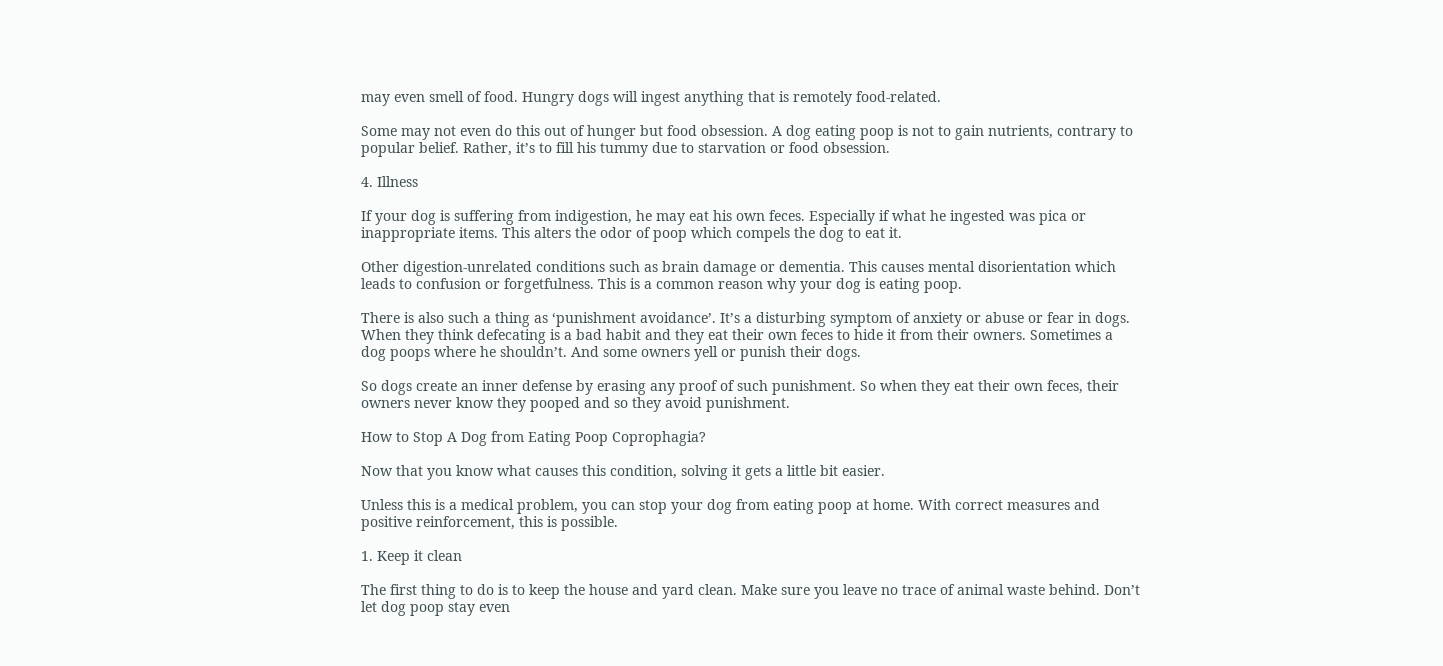may even smell of food. Hungry dogs will ingest anything that is remotely food-related.

Some may not even do this out of hunger but food obsession. A dog eating poop is not to gain nutrients, contrary to popular belief. Rather, it’s to fill his tummy due to starvation or food obsession.

4. Illness

If your dog is suffering from indigestion, he may eat his own feces. Especially if what he ingested was pica or inappropriate items. This alters the odor of poop which compels the dog to eat it.

Other digestion-unrelated conditions such as brain damage or dementia. This causes mental disorientation which leads to confusion or forgetfulness. This is a common reason why your dog is eating poop.

There is also such a thing as ‘punishment avoidance’. It’s a disturbing symptom of anxiety or abuse or fear in dogs. When they think defecating is a bad habit and they eat their own feces to hide it from their owners. Sometimes a dog poops where he shouldn’t. And some owners yell or punish their dogs.

So dogs create an inner defense by erasing any proof of such punishment. So when they eat their own feces, their owners never know they pooped and so they avoid punishment.

How to Stop A Dog from Eating Poop Coprophagia?

Now that you know what causes this condition, solving it gets a little bit easier.

Unless this is a medical problem, you can stop your dog from eating poop at home. With correct measures and positive reinforcement, this is possible.

1. Keep it clean

The first thing to do is to keep the house and yard clean. Make sure you leave no trace of animal waste behind. Don’t let dog poop stay even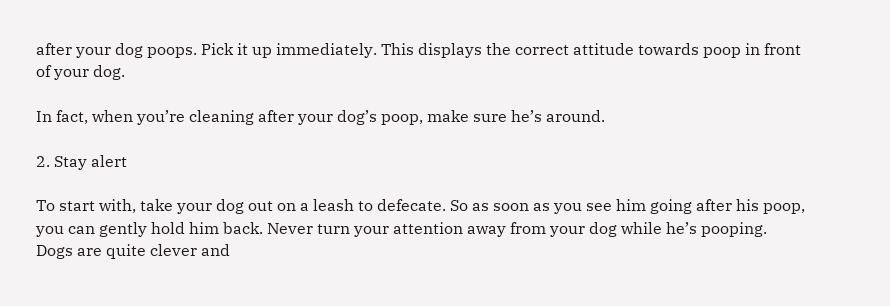after your dog poops. Pick it up immediately. This displays the correct attitude towards poop in front of your dog.

In fact, when you’re cleaning after your dog’s poop, make sure he’s around.

2. Stay alert

To start with, take your dog out on a leash to defecate. So as soon as you see him going after his poop, you can gently hold him back. Never turn your attention away from your dog while he’s pooping. Dogs are quite clever and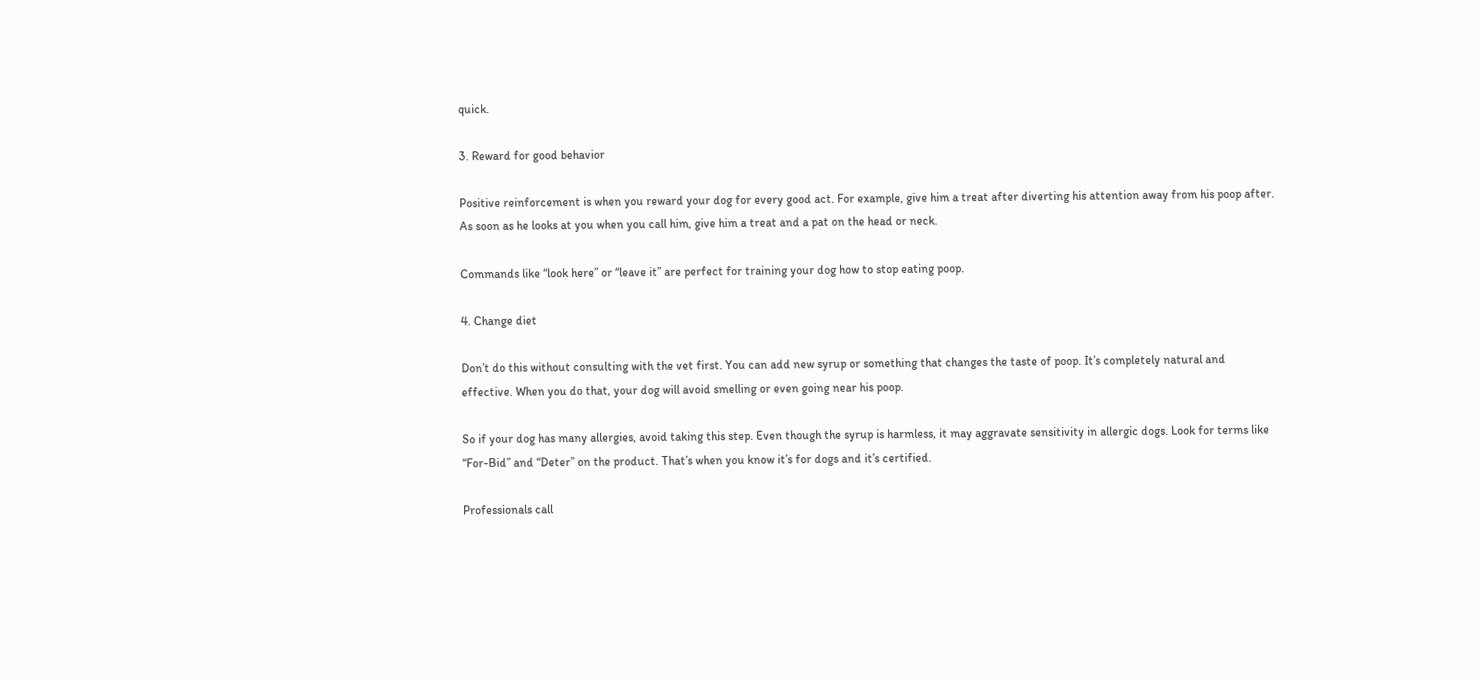quick.

3. Reward for good behavior

Positive reinforcement is when you reward your dog for every good act. For example, give him a treat after diverting his attention away from his poop after. As soon as he looks at you when you call him, give him a treat and a pat on the head or neck.

Commands like “look here” or “leave it” are perfect for training your dog how to stop eating poop.

4. Change diet

Don’t do this without consulting with the vet first. You can add new syrup or something that changes the taste of poop. It’s completely natural and effective. When you do that, your dog will avoid smelling or even going near his poop.

So if your dog has many allergies, avoid taking this step. Even though the syrup is harmless, it may aggravate sensitivity in allergic dogs. Look for terms like “For-Bid” and “Deter” on the product. That’s when you know it’s for dogs and it’s certified.

Professionals call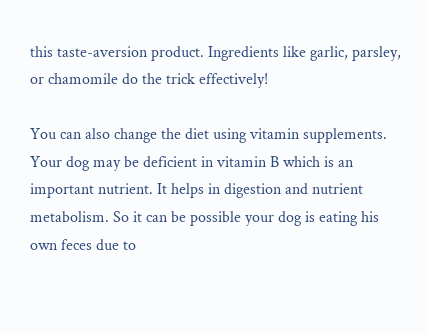this taste-aversion product. Ingredients like garlic, parsley, or chamomile do the trick effectively!

You can also change the diet using vitamin supplements. Your dog may be deficient in vitamin B which is an important nutrient. It helps in digestion and nutrient metabolism. So it can be possible your dog is eating his own feces due to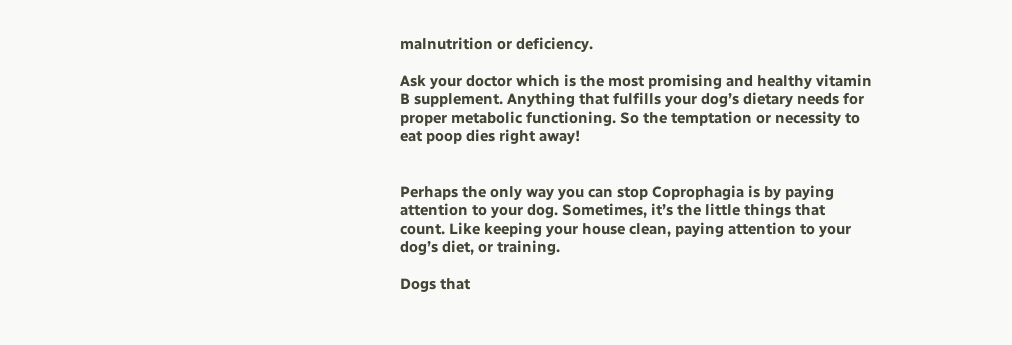malnutrition or deficiency.

Ask your doctor which is the most promising and healthy vitamin B supplement. Anything that fulfills your dog’s dietary needs for proper metabolic functioning. So the temptation or necessity to eat poop dies right away!


Perhaps the only way you can stop Coprophagia is by paying attention to your dog. Sometimes, it’s the little things that count. Like keeping your house clean, paying attention to your dog’s diet, or training.

Dogs that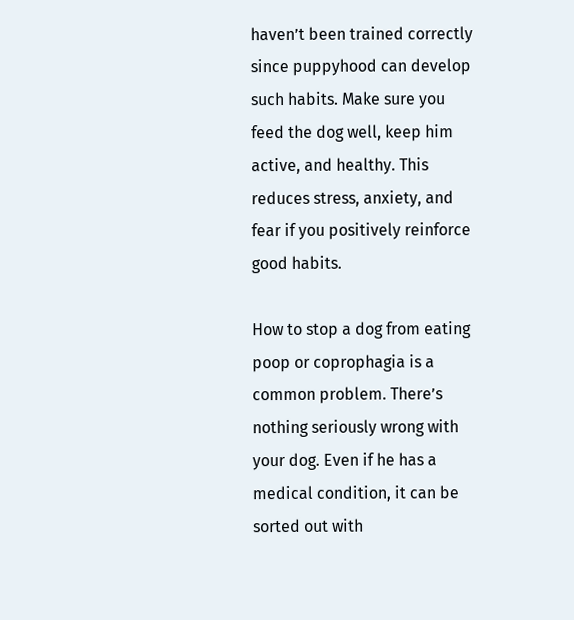haven’t been trained correctly since puppyhood can develop such habits. Make sure you feed the dog well, keep him active, and healthy. This reduces stress, anxiety, and fear if you positively reinforce good habits.

How to stop a dog from eating poop or coprophagia is a common problem. There’s nothing seriously wrong with your dog. Even if he has a medical condition, it can be sorted out with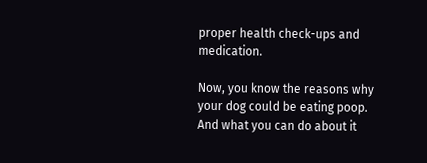proper health check-ups and medication.

Now, you know the reasons why your dog could be eating poop. And what you can do about it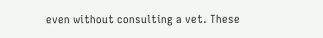even without consulting a vet. These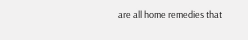are all home remedies that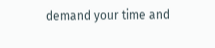demand your time and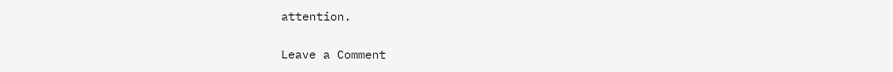attention.

Leave a Comment